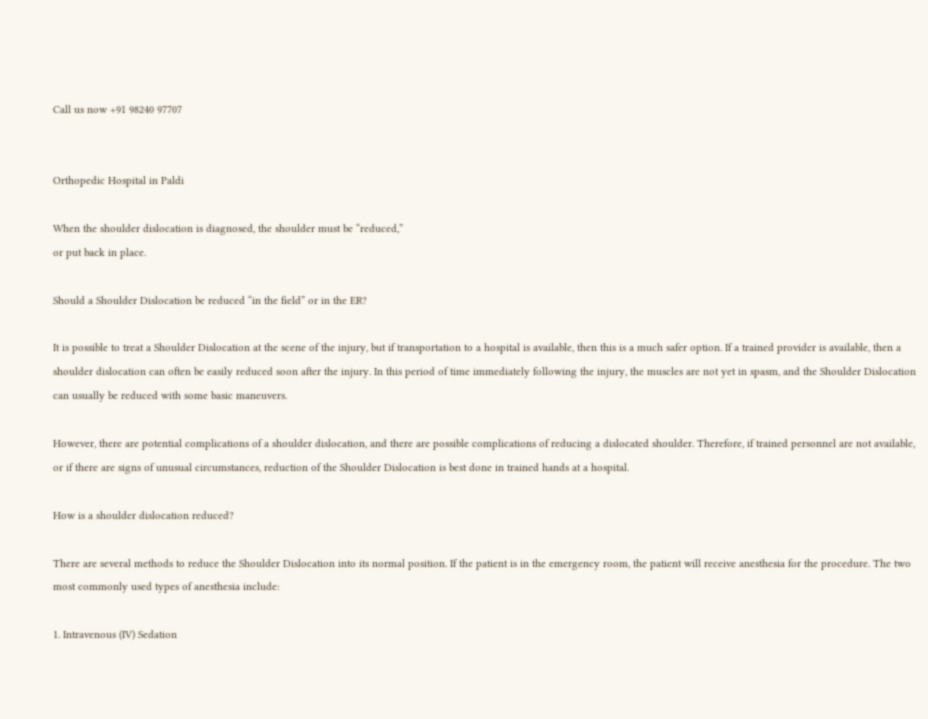Call us now +91 98240 97707


Orthopedic Hospital in Paldi

When the shoulder dislocation is diagnosed, the shoulder must be “reduced,”
or put back in place.

Should a Shoulder Dislocation be reduced “in the field” or in the ER?

It is possible to treat a Shoulder Dislocation at the scene of the injury, but if transportation to a hospital is available, then this is a much safer option. If a trained provider is available, then a shoulder dislocation can often be easily reduced soon after the injury. In this period of time immediately following the injury, the muscles are not yet in spasm, and the Shoulder Dislocation can usually be reduced with some basic maneuvers.

However, there are potential complications of a shoulder dislocation, and there are possible complications of reducing a dislocated shoulder. Therefore, if trained personnel are not available, or if there are signs of unusual circumstances, reduction of the Shoulder Dislocation is best done in trained hands at a hospital.

How is a shoulder dislocation reduced?

There are several methods to reduce the Shoulder Dislocation into its normal position. If the patient is in the emergency room, the patient will receive anesthesia for the procedure. The two most commonly used types of anesthesia include:

1. Intravenous (IV) Sedation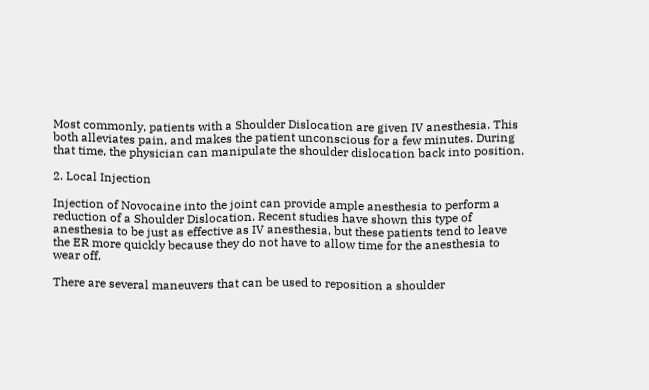Most commonly, patients with a Shoulder Dislocation are given IV anesthesia. This both alleviates pain, and makes the patient unconscious for a few minutes. During that time, the physician can manipulate the shoulder dislocation back into position.

2. Local Injection

Injection of Novocaine into the joint can provide ample anesthesia to perform a reduction of a Shoulder Dislocation. Recent studies have shown this type of anesthesia to be just as effective as IV anesthesia, but these patients tend to leave the ER more quickly because they do not have to allow time for the anesthesia to wear off.

There are several maneuvers that can be used to reposition a shoulder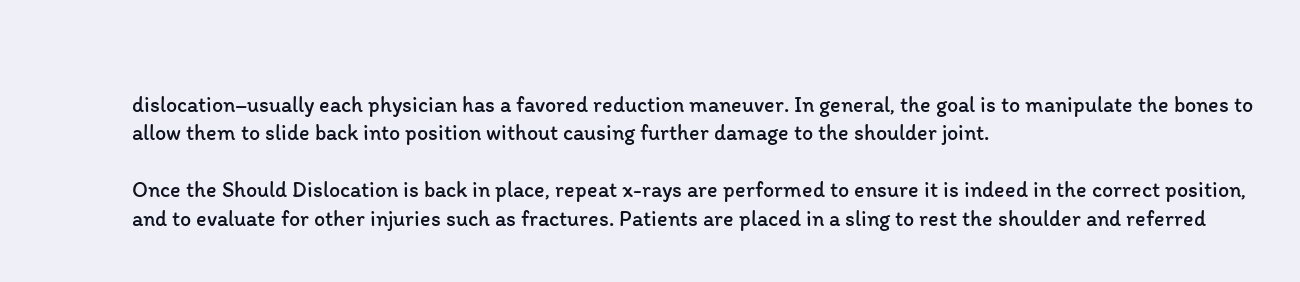dislocation–usually each physician has a favored reduction maneuver. In general, the goal is to manipulate the bones to allow them to slide back into position without causing further damage to the shoulder joint.

Once the Should Dislocation is back in place, repeat x-rays are performed to ensure it is indeed in the correct position, and to evaluate for other injuries such as fractures. Patients are placed in a sling to rest the shoulder and referred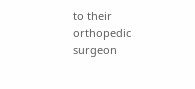to their orthopedic surgeon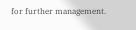for further management.